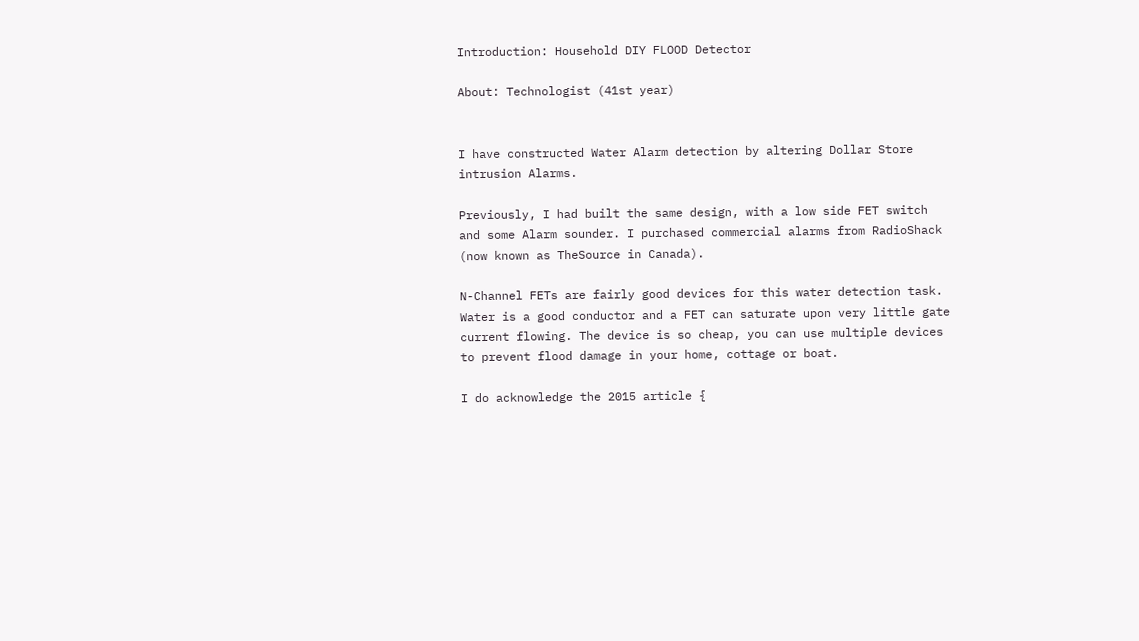Introduction: Household DIY FLOOD Detector

About: Technologist (41st year)


I have constructed Water Alarm detection by altering Dollar Store intrusion Alarms.

Previously, I had built the same design, with a low side FET switch and some Alarm sounder. I purchased commercial alarms from RadioShack (now known as TheSource in Canada).

N-Channel FETs are fairly good devices for this water detection task. Water is a good conductor and a FET can saturate upon very little gate current flowing. The device is so cheap, you can use multiple devices to prevent flood damage in your home, cottage or boat.

I do acknowledge the 2015 article {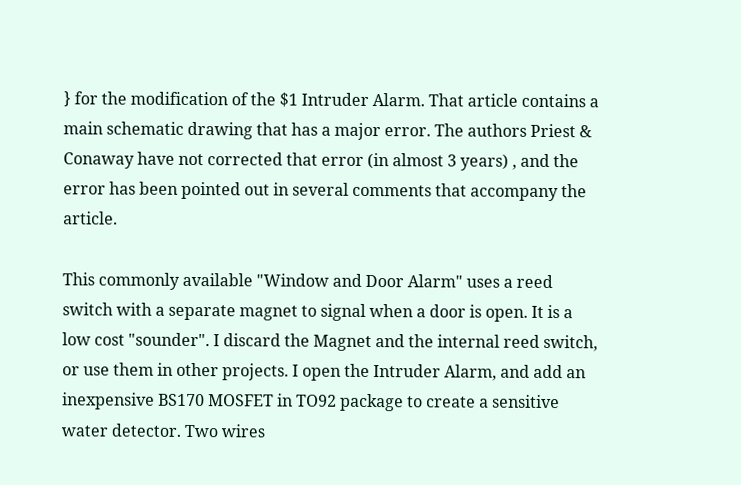} for the modification of the $1 Intruder Alarm. That article contains a main schematic drawing that has a major error. The authors Priest & Conaway have not corrected that error (in almost 3 years) , and the error has been pointed out in several comments that accompany the article.

This commonly available "Window and Door Alarm" uses a reed switch with a separate magnet to signal when a door is open. It is a low cost "sounder". I discard the Magnet and the internal reed switch, or use them in other projects. I open the Intruder Alarm, and add an inexpensive BS170 MOSFET in TO92 package to create a sensitive water detector. Two wires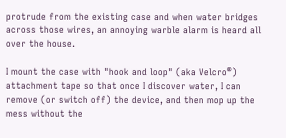protrude from the existing case and when water bridges across those wires, an annoying warble alarm is heard all over the house.

I mount the case with "hook and loop" (aka Velcro®) attachment tape so that once I discover water, I can remove (or switch off) the device, and then mop up the mess without the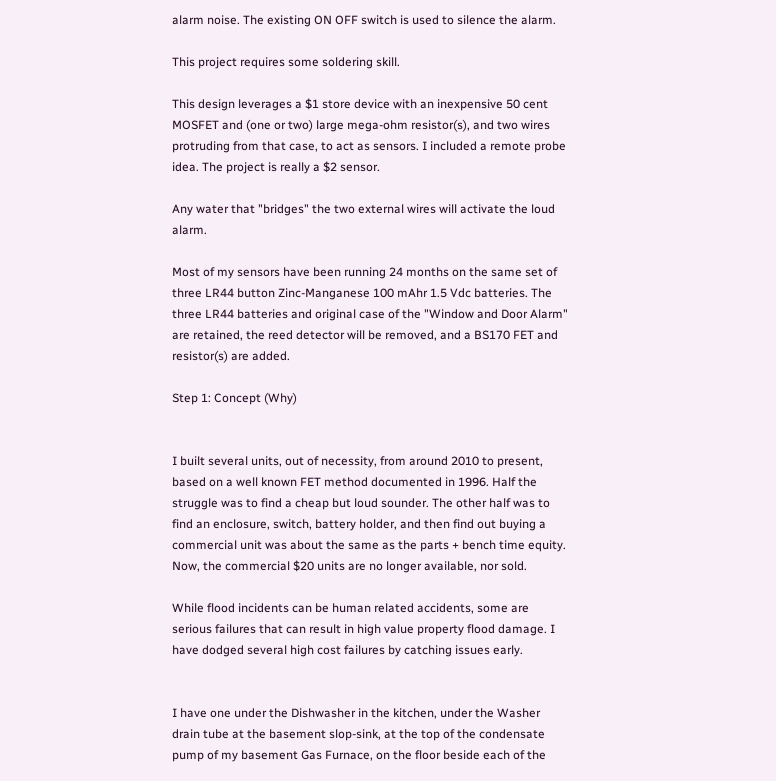alarm noise. The existing ON OFF switch is used to silence the alarm.

This project requires some soldering skill.

This design leverages a $1 store device with an inexpensive 50 cent MOSFET and (one or two) large mega-ohm resistor(s), and two wires protruding from that case, to act as sensors. I included a remote probe idea. The project is really a $2 sensor.

Any water that "bridges" the two external wires will activate the loud alarm.

Most of my sensors have been running 24 months on the same set of three LR44 button Zinc-Manganese 100 mAhr 1.5 Vdc batteries. The three LR44 batteries and original case of the "Window and Door Alarm" are retained, the reed detector will be removed, and a BS170 FET and resistor(s) are added.

Step 1: Concept (Why)


I built several units, out of necessity, from around 2010 to present, based on a well known FET method documented in 1996. Half the struggle was to find a cheap but loud sounder. The other half was to find an enclosure, switch, battery holder, and then find out buying a commercial unit was about the same as the parts + bench time equity. Now, the commercial $20 units are no longer available, nor sold.

While flood incidents can be human related accidents, some are serious failures that can result in high value property flood damage. I have dodged several high cost failures by catching issues early.


I have one under the Dishwasher in the kitchen, under the Washer drain tube at the basement slop-sink, at the top of the condensate pump of my basement Gas Furnace, on the floor beside each of the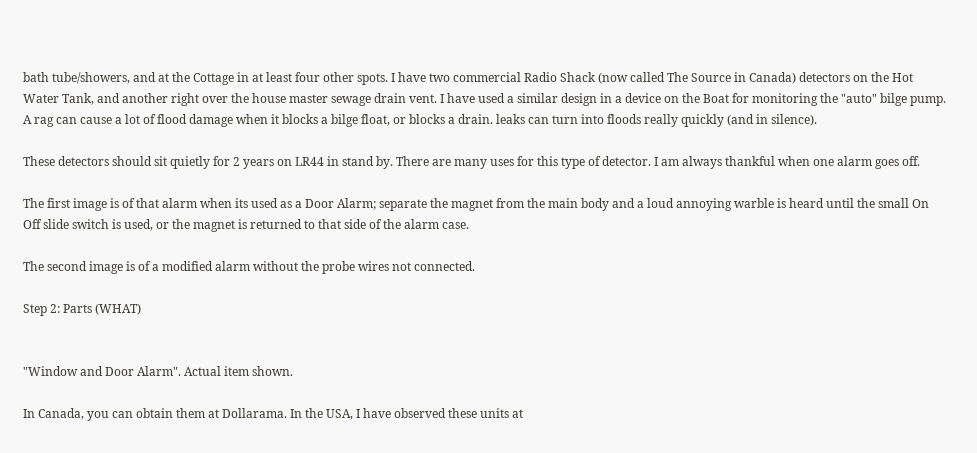bath tube/showers, and at the Cottage in at least four other spots. I have two commercial Radio Shack (now called The Source in Canada) detectors on the Hot Water Tank, and another right over the house master sewage drain vent. I have used a similar design in a device on the Boat for monitoring the "auto" bilge pump. A rag can cause a lot of flood damage when it blocks a bilge float, or blocks a drain. leaks can turn into floods really quickly (and in silence).

These detectors should sit quietly for 2 years on LR44 in stand by. There are many uses for this type of detector. I am always thankful when one alarm goes off.

The first image is of that alarm when its used as a Door Alarm; separate the magnet from the main body and a loud annoying warble is heard until the small On Off slide switch is used, or the magnet is returned to that side of the alarm case.

The second image is of a modified alarm without the probe wires not connected.

Step 2: Parts (WHAT)


"Window and Door Alarm". Actual item shown.

In Canada, you can obtain them at Dollarama. In the USA, I have observed these units at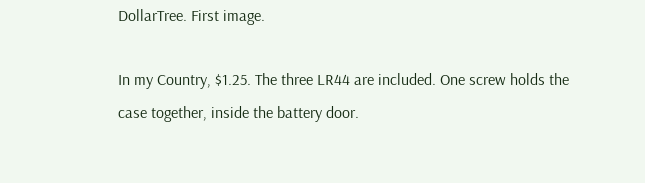DollarTree. First image.

In my Country, $1.25. The three LR44 are included. One screw holds the case together, inside the battery door.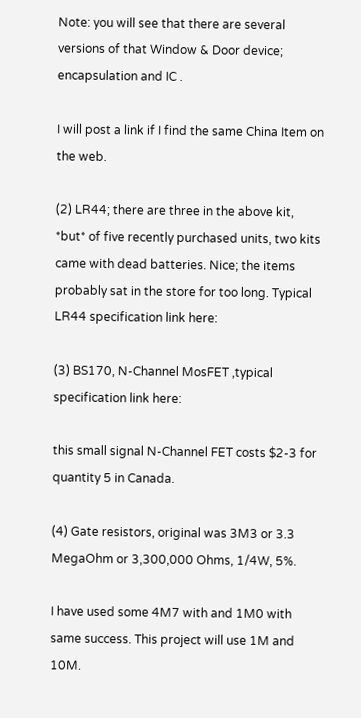Note: you will see that there are several versions of that Window & Door device; encapsulation and IC .

I will post a link if I find the same China Item on the web.

(2) LR44; there are three in the above kit, *but* of five recently purchased units, two kits came with dead batteries. Nice; the items probably sat in the store for too long. Typical LR44 specification link here:

(3) BS170, N-Channel MosFET ,typical specification link here:

this small signal N-Channel FET costs $2-3 for quantity 5 in Canada.

(4) Gate resistors, original was 3M3 or 3.3 MegaOhm or 3,300,000 Ohms, 1/4W, 5%.

I have used some 4M7 with and 1M0 with same success. This project will use 1M and 10M.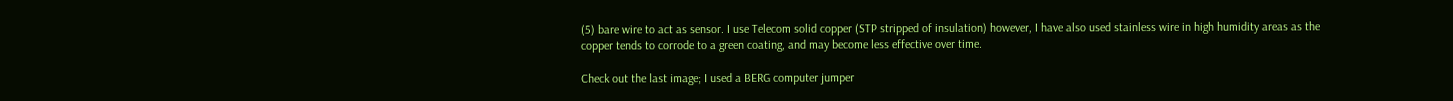(5) bare wire to act as sensor. I use Telecom solid copper (STP stripped of insulation) however, I have also used stainless wire in high humidity areas as the copper tends to corrode to a green coating, and may become less effective over time.

Check out the last image; I used a BERG computer jumper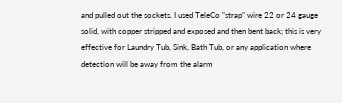and pulled out the sockets. I used TeleCo "strap" wire 22 or 24 gauge solid, with copper stripped and exposed and then bent back; this is very effective for Laundry Tub, Sink, Bath Tub, or any application where detection will be away from the alarm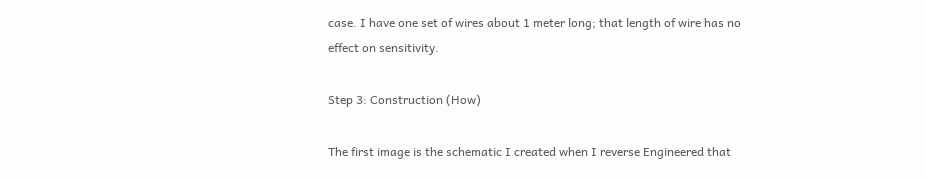case. I have one set of wires about 1 meter long; that length of wire has no effect on sensitivity.

Step 3: Construction (How)

The first image is the schematic I created when I reverse Engineered that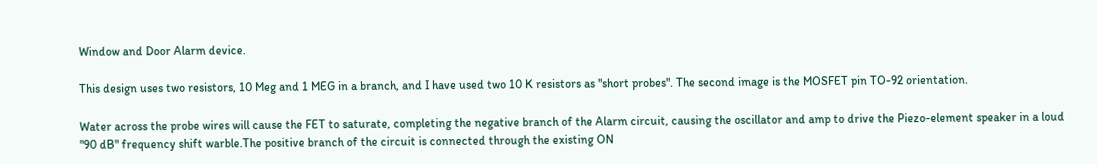Window and Door Alarm device.

This design uses two resistors, 10 Meg and 1 MEG in a branch, and I have used two 10 K resistors as "short probes". The second image is the MOSFET pin TO-92 orientation.

Water across the probe wires will cause the FET to saturate, completing the negative branch of the Alarm circuit, causing the oscillator and amp to drive the Piezo-element speaker in a loud "90 dB" frequency shift warble.The positive branch of the circuit is connected through the existing ON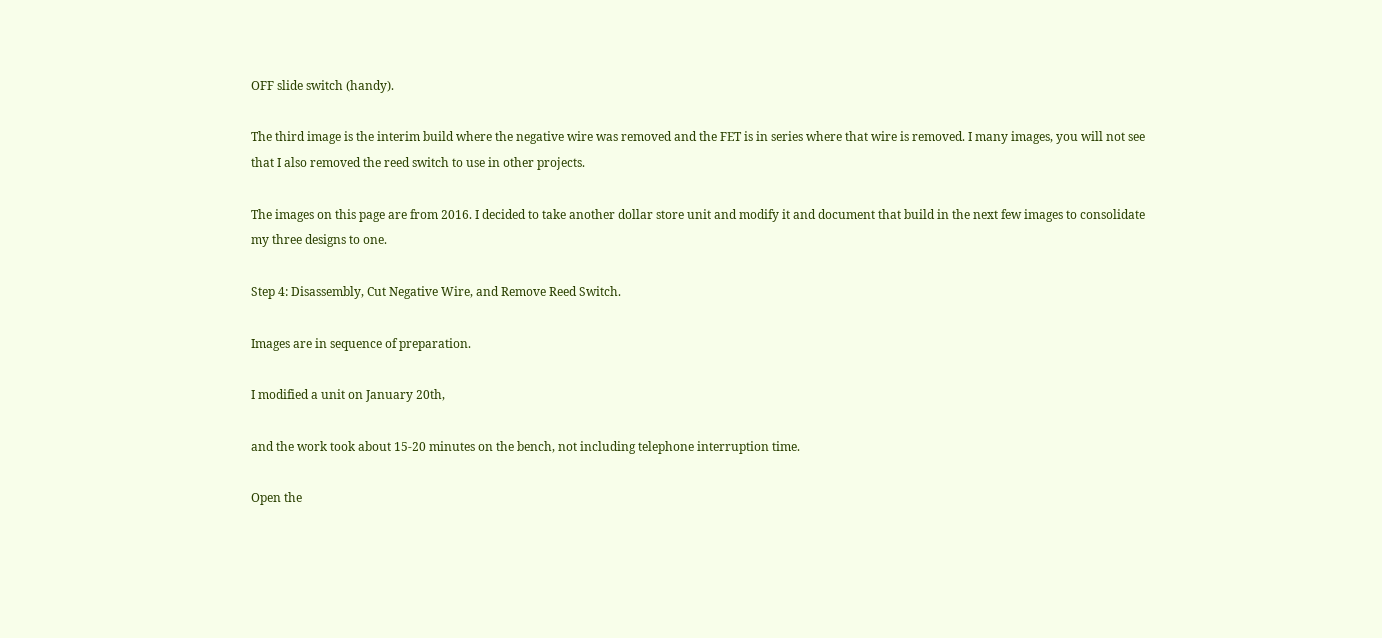OFF slide switch (handy).

The third image is the interim build where the negative wire was removed and the FET is in series where that wire is removed. I many images, you will not see that I also removed the reed switch to use in other projects.

The images on this page are from 2016. I decided to take another dollar store unit and modify it and document that build in the next few images to consolidate my three designs to one.

Step 4: Disassembly, Cut Negative Wire, and Remove Reed Switch.

Images are in sequence of preparation.

I modified a unit on January 20th,

and the work took about 15-20 minutes on the bench, not including telephone interruption time.

Open the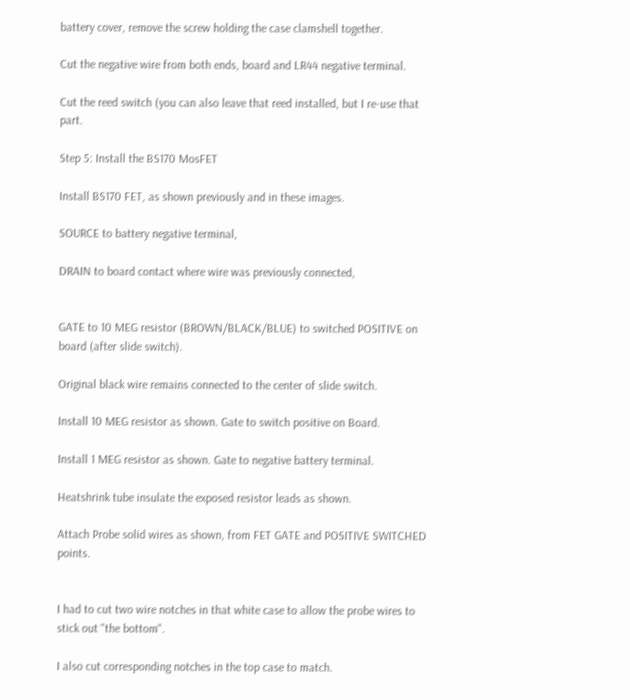battery cover, remove the screw holding the case clamshell together.

Cut the negative wire from both ends, board and LR44 negative terminal.

Cut the reed switch (you can also leave that reed installed, but I re-use that part.

Step 5: Install the BS170 MosFET

Install BS170 FET, as shown previously and in these images.

SOURCE to battery negative terminal,

DRAIN to board contact where wire was previously connected,


GATE to 10 MEG resistor (BROWN/BLACK/BLUE) to switched POSITIVE on board (after slide switch).

Original black wire remains connected to the center of slide switch.

Install 10 MEG resistor as shown. Gate to switch positive on Board.

Install 1 MEG resistor as shown. Gate to negative battery terminal.

Heatshrink tube insulate the exposed resistor leads as shown.

Attach Probe solid wires as shown, from FET GATE and POSITIVE SWITCHED points.


I had to cut two wire notches in that white case to allow the probe wires to stick out "the bottom".

I also cut corresponding notches in the top case to match.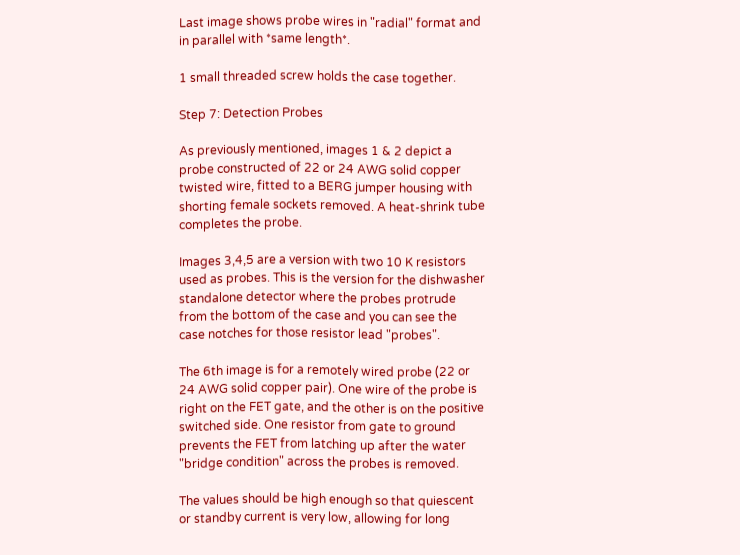Last image shows probe wires in "radial" format and in parallel with *same length*.

1 small threaded screw holds the case together.

Step 7: Detection Probes

As previously mentioned, images 1 & 2 depict a probe constructed of 22 or 24 AWG solid copper twisted wire, fitted to a BERG jumper housing with shorting female sockets removed. A heat-shrink tube completes the probe.

Images 3,4,5 are a version with two 10 K resistors used as probes. This is the version for the dishwasher standalone detector where the probes protrude from the bottom of the case and you can see the case notches for those resistor lead "probes".

The 6th image is for a remotely wired probe (22 or 24 AWG solid copper pair). One wire of the probe is right on the FET gate, and the other is on the positive switched side. One resistor from gate to ground prevents the FET from latching up after the water "bridge condition" across the probes is removed.

The values should be high enough so that quiescent or standby current is very low, allowing for long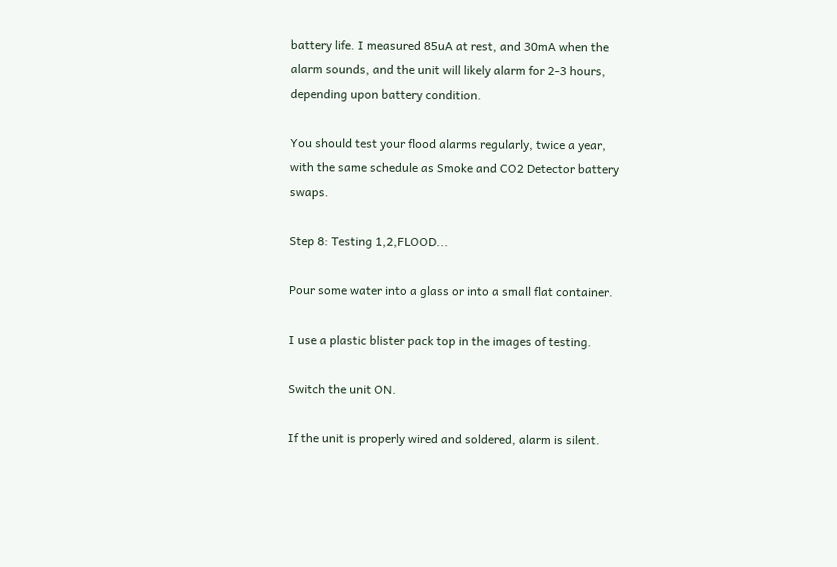battery life. I measured 85uA at rest, and 30mA when the alarm sounds, and the unit will likely alarm for 2-3 hours, depending upon battery condition.

You should test your flood alarms regularly, twice a year, with the same schedule as Smoke and CO2 Detector battery swaps.

Step 8: Testing 1,2,FLOOD...

Pour some water into a glass or into a small flat container.

I use a plastic blister pack top in the images of testing.

Switch the unit ON.

If the unit is properly wired and soldered, alarm is silent.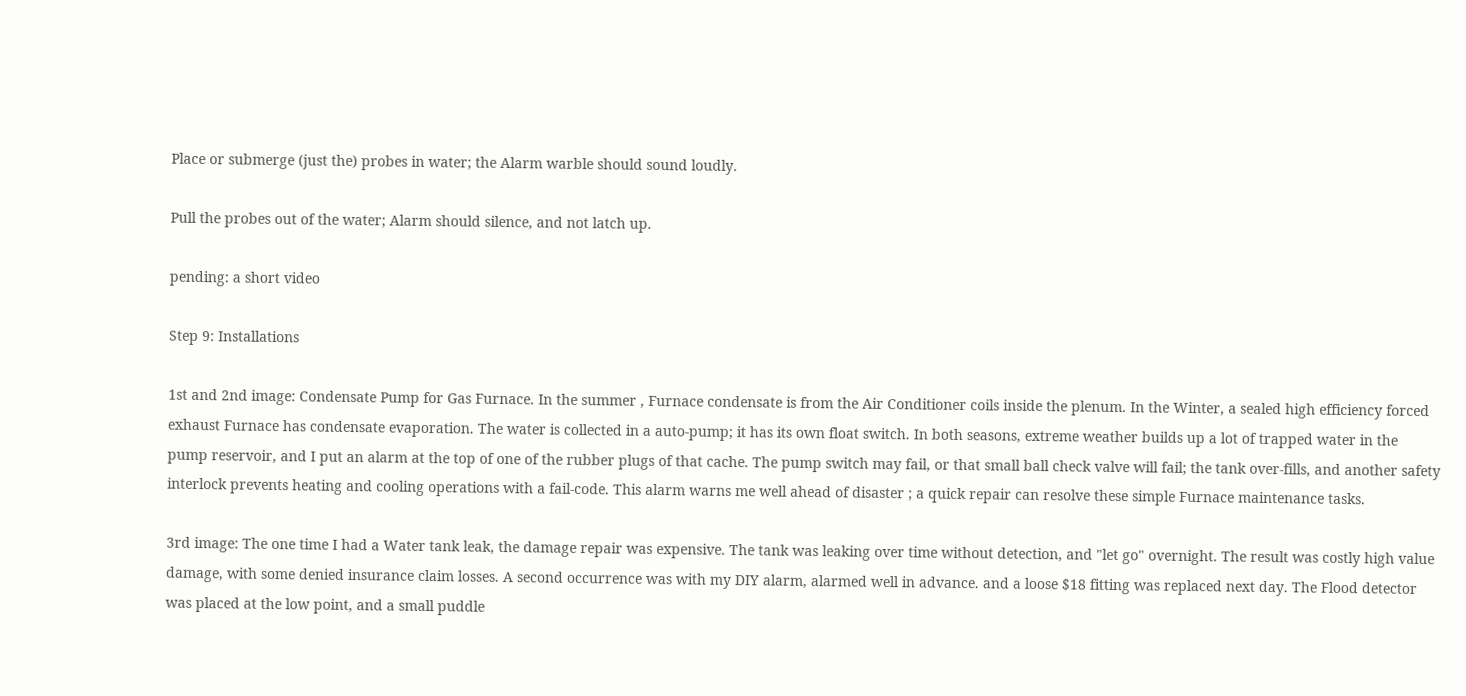Place or submerge (just the) probes in water; the Alarm warble should sound loudly.

Pull the probes out of the water; Alarm should silence, and not latch up.

pending: a short video

Step 9: Installations

1st and 2nd image: Condensate Pump for Gas Furnace. In the summer , Furnace condensate is from the Air Conditioner coils inside the plenum. In the Winter, a sealed high efficiency forced exhaust Furnace has condensate evaporation. The water is collected in a auto-pump; it has its own float switch. In both seasons, extreme weather builds up a lot of trapped water in the pump reservoir, and I put an alarm at the top of one of the rubber plugs of that cache. The pump switch may fail, or that small ball check valve will fail; the tank over-fills, and another safety interlock prevents heating and cooling operations with a fail-code. This alarm warns me well ahead of disaster ; a quick repair can resolve these simple Furnace maintenance tasks.

3rd image: The one time I had a Water tank leak, the damage repair was expensive. The tank was leaking over time without detection, and "let go" overnight. The result was costly high value damage, with some denied insurance claim losses. A second occurrence was with my DIY alarm, alarmed well in advance. and a loose $18 fitting was replaced next day. The Flood detector was placed at the low point, and a small puddle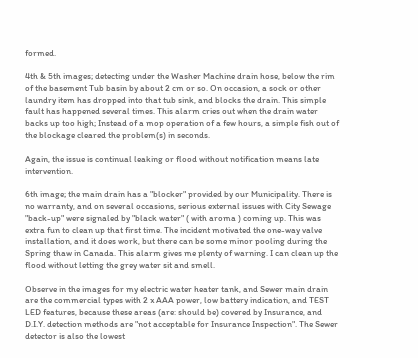formed.

4th & 5th images; detecting under the Washer Machine drain hose, below the rim of the basement Tub basin by about 2 cm or so. On occasion, a sock or other laundry item has dropped into that tub sink, and blocks the drain. This simple fault has happened several times. This alarm cries out when the drain water backs up too high; Instead of a mop operation of a few hours, a simple fish out of the blockage cleared the problem(s) in seconds.

Again, the issue is continual leaking or flood without notification means late intervention.

6th image; the main drain has a "blocker" provided by our Municipality. There is no warranty, and on several occasions, serious external issues with City Sewage "back-up" were signaled by "black water" ( with aroma ) coming up. This was extra fun to clean up that first time. The incident motivated the one-way valve installation, and it does work, but there can be some minor pooling during the Spring thaw in Canada. This alarm gives me plenty of warning. I can clean up the flood without letting the grey water sit and smell.

Observe in the images for my electric water heater tank, and Sewer main drain are the commercial types with 2 x AAA power, low battery indication, and TEST LED features, because these areas (are: should be) covered by Insurance, and D.I.Y. detection methods are "not acceptable for Insurance Inspection". The Sewer detector is also the lowest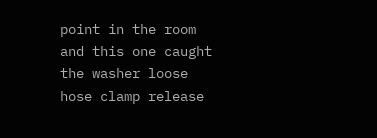point in the room and this one caught the washer loose hose clamp release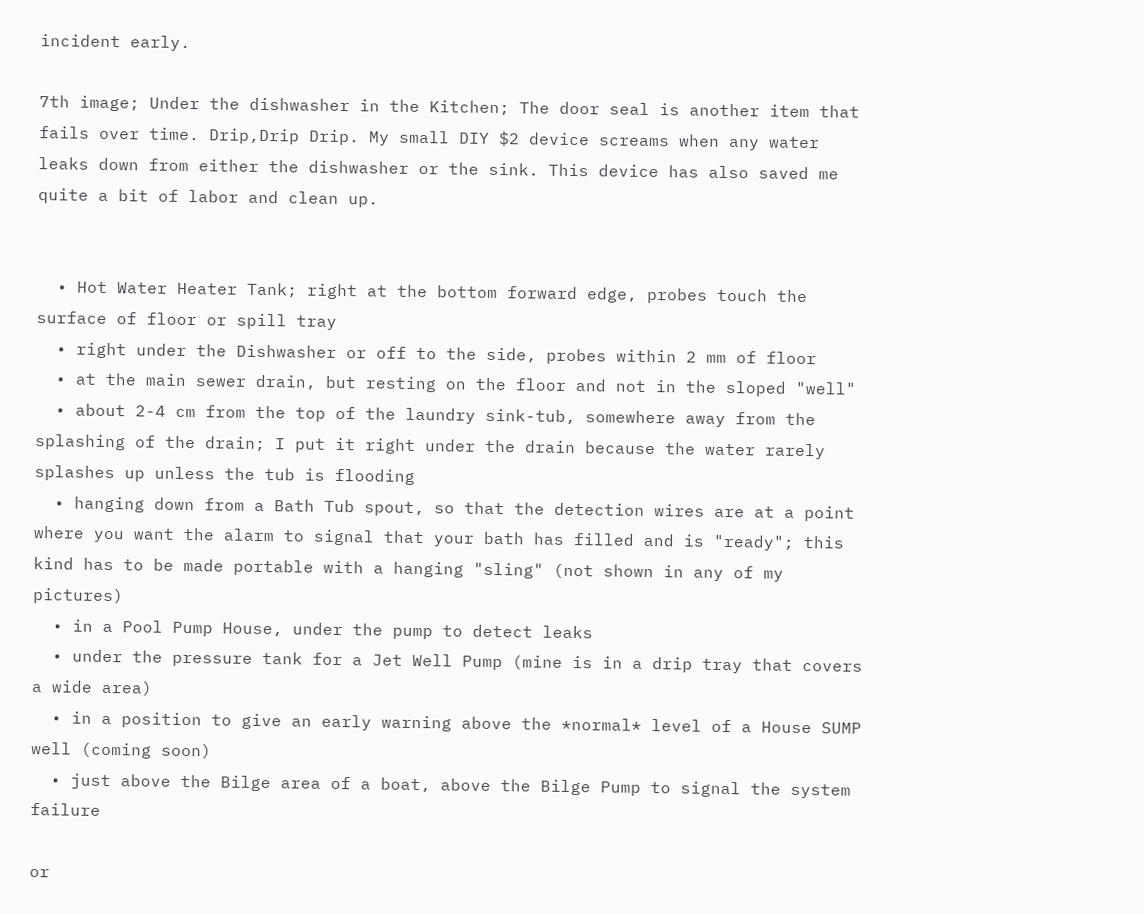incident early.

7th image; Under the dishwasher in the Kitchen; The door seal is another item that fails over time. Drip,Drip Drip. My small DIY $2 device screams when any water leaks down from either the dishwasher or the sink. This device has also saved me quite a bit of labor and clean up.


  • Hot Water Heater Tank; right at the bottom forward edge, probes touch the surface of floor or spill tray
  • right under the Dishwasher or off to the side, probes within 2 mm of floor
  • at the main sewer drain, but resting on the floor and not in the sloped "well"
  • about 2-4 cm from the top of the laundry sink-tub, somewhere away from the splashing of the drain; I put it right under the drain because the water rarely splashes up unless the tub is flooding
  • hanging down from a Bath Tub spout, so that the detection wires are at a point where you want the alarm to signal that your bath has filled and is "ready"; this kind has to be made portable with a hanging "sling" (not shown in any of my pictures)
  • in a Pool Pump House, under the pump to detect leaks
  • under the pressure tank for a Jet Well Pump (mine is in a drip tray that covers a wide area)
  • in a position to give an early warning above the *normal* level of a House SUMP well (coming soon)
  • just above the Bilge area of a boat, above the Bilge Pump to signal the system failure

or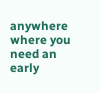anywhere where you need an early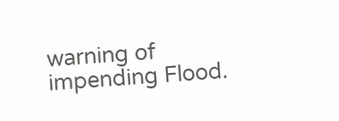warning of impending Flood.